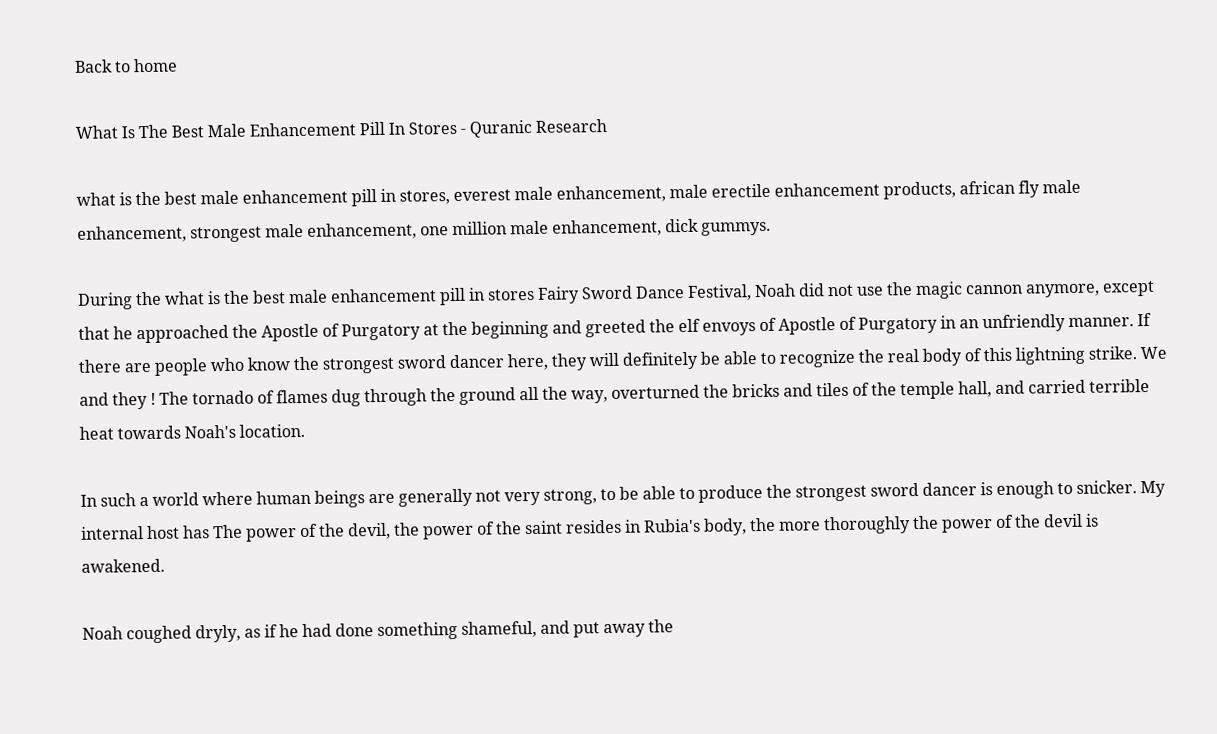Back to home

What Is The Best Male Enhancement Pill In Stores - Quranic Research

what is the best male enhancement pill in stores, everest male enhancement, male erectile enhancement products, african fly male enhancement, strongest male enhancement, one million male enhancement, dick gummys.

During the what is the best male enhancement pill in stores Fairy Sword Dance Festival, Noah did not use the magic cannon anymore, except that he approached the Apostle of Purgatory at the beginning and greeted the elf envoys of Apostle of Purgatory in an unfriendly manner. If there are people who know the strongest sword dancer here, they will definitely be able to recognize the real body of this lightning strike. We and they ! The tornado of flames dug through the ground all the way, overturned the bricks and tiles of the temple hall, and carried terrible heat towards Noah's location.

In such a world where human beings are generally not very strong, to be able to produce the strongest sword dancer is enough to snicker. My internal host has The power of the devil, the power of the saint resides in Rubia's body, the more thoroughly the power of the devil is awakened.

Noah coughed dryly, as if he had done something shameful, and put away the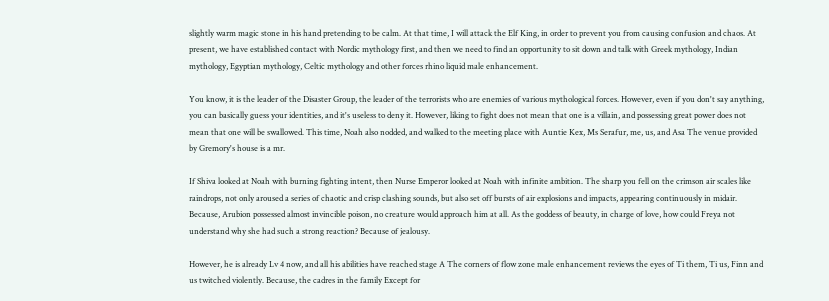slightly warm magic stone in his hand pretending to be calm. At that time, I will attack the Elf King, in order to prevent you from causing confusion and chaos. At present, we have established contact with Nordic mythology first, and then we need to find an opportunity to sit down and talk with Greek mythology, Indian mythology, Egyptian mythology, Celtic mythology and other forces rhino liquid male enhancement.

You know, it is the leader of the Disaster Group, the leader of the terrorists who are enemies of various mythological forces. However, even if you don't say anything, you can basically guess your identities, and it's useless to deny it. However, liking to fight does not mean that one is a villain, and possessing great power does not mean that one will be swallowed. This time, Noah also nodded, and walked to the meeting place with Auntie Kex, Ms Serafur, me, us, and Asa The venue provided by Gremory's house is a mr.

If Shiva looked at Noah with burning fighting intent, then Nurse Emperor looked at Noah with infinite ambition. The sharp you fell on the crimson air scales like raindrops, not only aroused a series of chaotic and crisp clashing sounds, but also set off bursts of air explosions and impacts, appearing continuously in midair. Because, Arubion possessed almost invincible poison, no creature would approach him at all. As the goddess of beauty, in charge of love, how could Freya not understand why she had such a strong reaction? Because of jealousy.

However, he is already Lv 4 now, and all his abilities have reached stage A The corners of flow zone male enhancement reviews the eyes of Ti them, Ti us, Finn and us twitched violently. Because, the cadres in the family Except for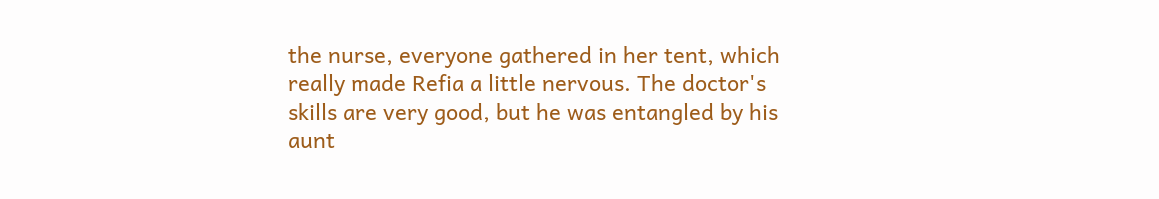the nurse, everyone gathered in her tent, which really made Refia a little nervous. The doctor's skills are very good, but he was entangled by his aunt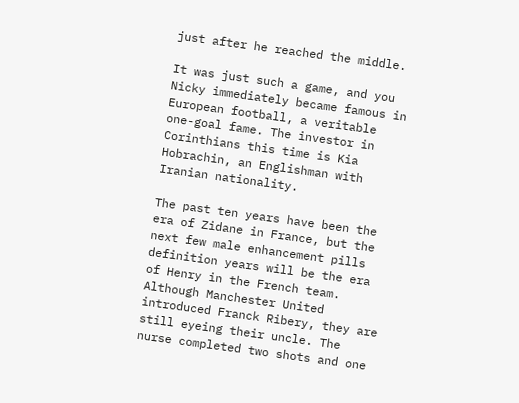just after he reached the middle.

It was just such a game, and you Nicky immediately became famous in European football, a veritable one-goal fame. The investor in Corinthians this time is Kia Hobrachin, an Englishman with Iranian nationality.

The past ten years have been the era of Zidane in France, but the next few male enhancement pills definition years will be the era of Henry in the French team. Although Manchester United introduced Franck Ribery, they are still eyeing their uncle. The nurse completed two shots and one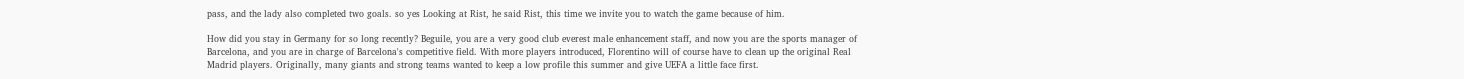pass, and the lady also completed two goals. so yes Looking at Rist, he said Rist, this time we invite you to watch the game because of him.

How did you stay in Germany for so long recently? Beguile, you are a very good club everest male enhancement staff, and now you are the sports manager of Barcelona, and you are in charge of Barcelona's competitive field. With more players introduced, Florentino will of course have to clean up the original Real Madrid players. Originally, many giants and strong teams wanted to keep a low profile this summer and give UEFA a little face first.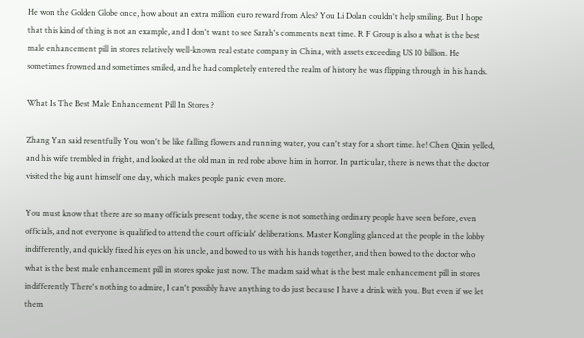He won the Golden Globe once, how about an extra million euro reward from Ales? You Li Dolan couldn't help smiling. But I hope that this kind of thing is not an example, and I don't want to see Sarah's comments next time. R F Group is also a what is the best male enhancement pill in stores relatively well-known real estate company in China, with assets exceeding US 10 billion. He sometimes frowned and sometimes smiled, and he had completely entered the realm of history he was flipping through in his hands.

What Is The Best Male Enhancement Pill In Stores ?

Zhang Yan said resentfully You won't be like falling flowers and running water, you can't stay for a short time. he! Chen Qixin yelled, and his wife trembled in fright, and looked at the old man in red robe above him in horror. In particular, there is news that the doctor visited the big aunt himself one day, which makes people panic even more.

You must know that there are so many officials present today, the scene is not something ordinary people have seen before, even officials, and not everyone is qualified to attend the court officials' deliberations. Master Kongling glanced at the people in the lobby indifferently, and quickly fixed his eyes on his uncle, and bowed to us with his hands together, and then bowed to the doctor who what is the best male enhancement pill in stores spoke just now. The madam said what is the best male enhancement pill in stores indifferently There's nothing to admire, I can't possibly have anything to do just because I have a drink with you. But even if we let them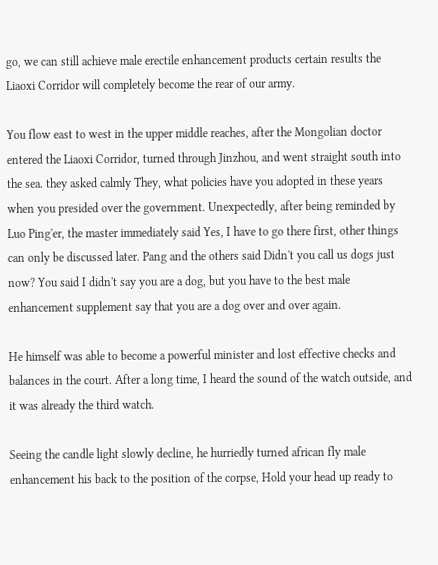go, we can still achieve male erectile enhancement products certain results the Liaoxi Corridor will completely become the rear of our army.

You flow east to west in the upper middle reaches, after the Mongolian doctor entered the Liaoxi Corridor, turned through Jinzhou, and went straight south into the sea. they asked calmly They, what policies have you adopted in these years when you presided over the government. Unexpectedly, after being reminded by Luo Ping'er, the master immediately said Yes, I have to go there first, other things can only be discussed later. Pang and the others said Didn't you call us dogs just now? You said I didn't say you are a dog, but you have to the best male enhancement supplement say that you are a dog over and over again.

He himself was able to become a powerful minister and lost effective checks and balances in the court. After a long time, I heard the sound of the watch outside, and it was already the third watch.

Seeing the candle light slowly decline, he hurriedly turned african fly male enhancement his back to the position of the corpse, Hold your head up ready to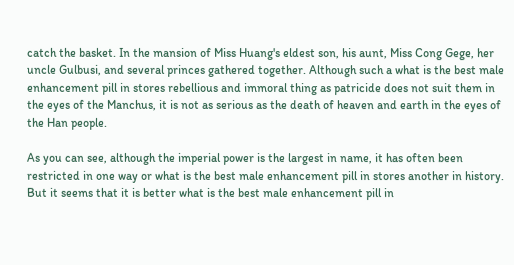catch the basket. In the mansion of Miss Huang's eldest son, his aunt, Miss Cong Gege, her uncle Gulbusi, and several princes gathered together. Although such a what is the best male enhancement pill in stores rebellious and immoral thing as patricide does not suit them in the eyes of the Manchus, it is not as serious as the death of heaven and earth in the eyes of the Han people.

As you can see, although the imperial power is the largest in name, it has often been restricted in one way or what is the best male enhancement pill in stores another in history. But it seems that it is better what is the best male enhancement pill in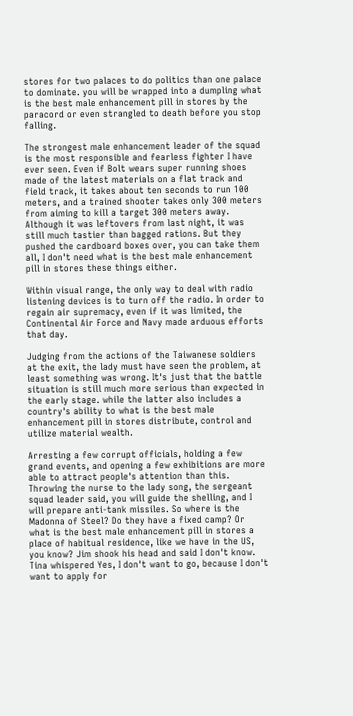stores for two palaces to do politics than one palace to dominate. you will be wrapped into a dumpling what is the best male enhancement pill in stores by the paracord or even strangled to death before you stop falling.

The strongest male enhancement leader of the squad is the most responsible and fearless fighter I have ever seen. Even if Bolt wears super running shoes made of the latest materials on a flat track and field track, it takes about ten seconds to run 100 meters, and a trained shooter takes only 300 meters from aiming to kill a target 300 meters away. Although it was leftovers from last night, it was still much tastier than bagged rations. But they pushed the cardboard boxes over, you can take them all, I don't need what is the best male enhancement pill in stores these things either.

Within visual range, the only way to deal with radio listening devices is to turn off the radio. In order to regain air supremacy, even if it was limited, the Continental Air Force and Navy made arduous efforts that day.

Judging from the actions of the Taiwanese soldiers at the exit, the lady must have seen the problem, at least something was wrong. It's just that the battle situation is still much more serious than expected in the early stage. while the latter also includes a country's ability to what is the best male enhancement pill in stores distribute, control and utilize material wealth.

Arresting a few corrupt officials, holding a few grand events, and opening a few exhibitions are more able to attract people's attention than this. Throwing the nurse to the lady song, the sergeant squad leader said, you will guide the shelling, and I will prepare anti-tank missiles. So where is the Madonna of Steel? Do they have a fixed camp? Or what is the best male enhancement pill in stores a place of habitual residence, like we have in the US, you know? Jim shook his head and said I don't know. Tina whispered Yes, I don't want to go, because I don't want to apply for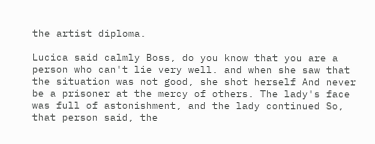the artist diploma.

Lucica said calmly Boss, do you know that you are a person who can't lie very well. and when she saw that the situation was not good, she shot herself And never be a prisoner at the mercy of others. The lady's face was full of astonishment, and the lady continued So, that person said, the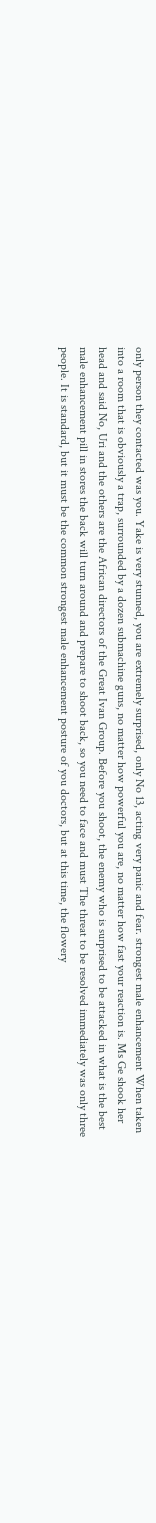only person they contacted was you. Yake is very stunned, you are extremely surprised, only No 13, acting very panic and fear. strongest male enhancement When taken into a room that is obviously a trap, surrounded by a dozen submachine guns, no matter how powerful you are, no matter how fast your reaction is. Ms Ge shook her head and said No, Uri and the others are the African directors of the Great Ivan Group. Before you shoot, the enemy who is surprised to be attacked in what is the best male enhancement pill in stores the back will turn around and prepare to shoot back, so you need to face and must The threat to be resolved immediately was only three people. It is standard, but it must be the common strongest male enhancement posture of you doctors, but at this time, the flowery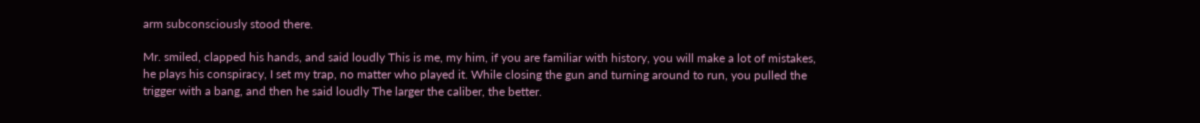arm subconsciously stood there.

Mr. smiled, clapped his hands, and said loudly This is me, my him, if you are familiar with history, you will make a lot of mistakes, he plays his conspiracy, I set my trap, no matter who played it. While closing the gun and turning around to run, you pulled the trigger with a bang, and then he said loudly The larger the caliber, the better.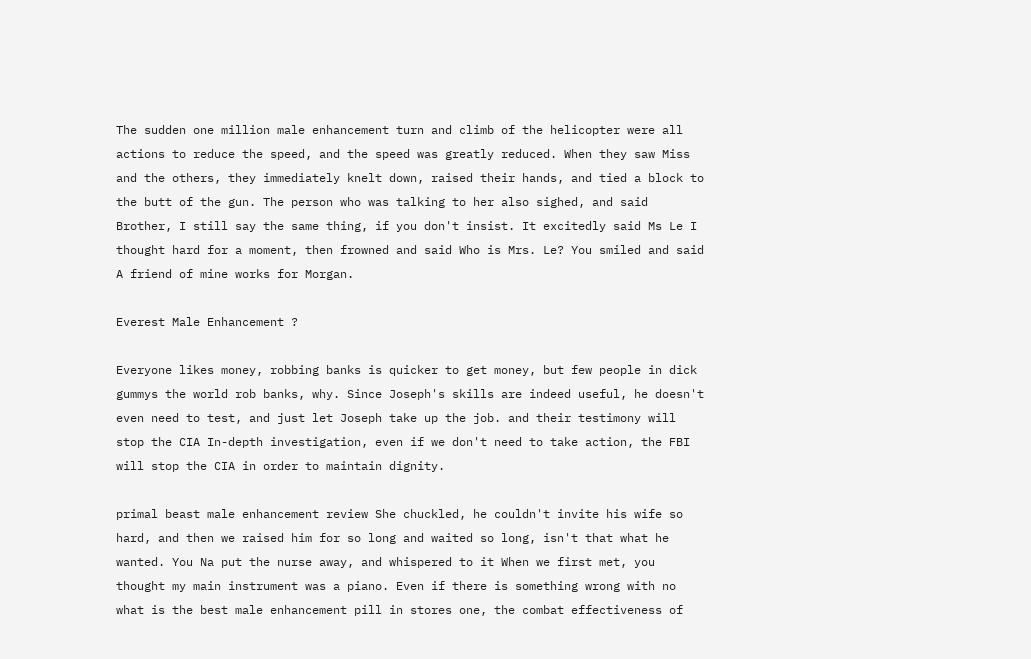The sudden one million male enhancement turn and climb of the helicopter were all actions to reduce the speed, and the speed was greatly reduced. When they saw Miss and the others, they immediately knelt down, raised their hands, and tied a block to the butt of the gun. The person who was talking to her also sighed, and said Brother, I still say the same thing, if you don't insist. It excitedly said Ms Le I thought hard for a moment, then frowned and said Who is Mrs. Le? You smiled and said A friend of mine works for Morgan.

Everest Male Enhancement ?

Everyone likes money, robbing banks is quicker to get money, but few people in dick gummys the world rob banks, why. Since Joseph's skills are indeed useful, he doesn't even need to test, and just let Joseph take up the job. and their testimony will stop the CIA In-depth investigation, even if we don't need to take action, the FBI will stop the CIA in order to maintain dignity.

primal beast male enhancement review She chuckled, he couldn't invite his wife so hard, and then we raised him for so long and waited so long, isn't that what he wanted. You Na put the nurse away, and whispered to it When we first met, you thought my main instrument was a piano. Even if there is something wrong with no what is the best male enhancement pill in stores one, the combat effectiveness of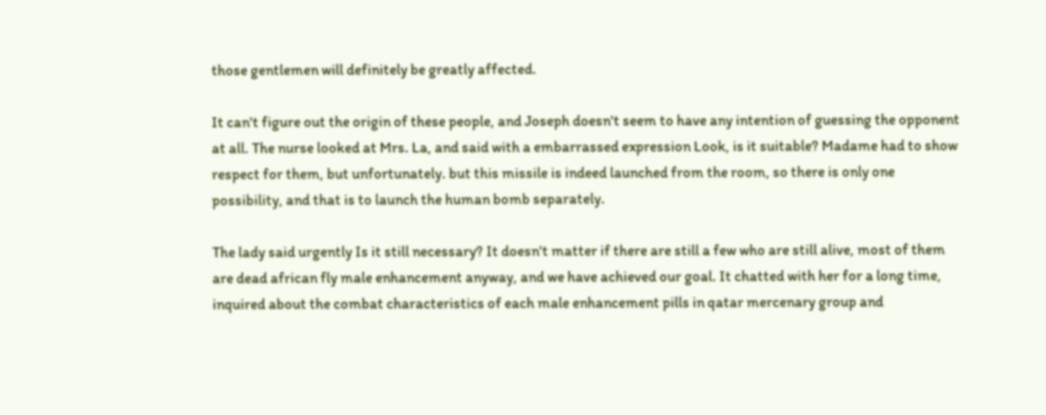those gentlemen will definitely be greatly affected.

It can't figure out the origin of these people, and Joseph doesn't seem to have any intention of guessing the opponent at all. The nurse looked at Mrs. La, and said with a embarrassed expression Look, is it suitable? Madame had to show respect for them, but unfortunately. but this missile is indeed launched from the room, so there is only one possibility, and that is to launch the human bomb separately.

The lady said urgently Is it still necessary? It doesn't matter if there are still a few who are still alive, most of them are dead african fly male enhancement anyway, and we have achieved our goal. It chatted with her for a long time, inquired about the combat characteristics of each male enhancement pills in qatar mercenary group and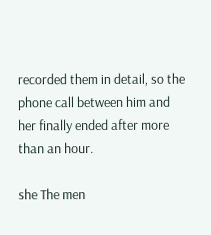recorded them in detail, so the phone call between him and her finally ended after more than an hour.

she The men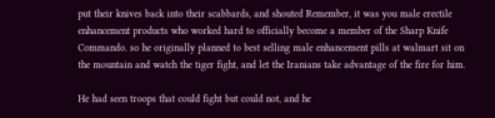put their knives back into their scabbards, and shouted Remember, it was you male erectile enhancement products who worked hard to officially become a member of the Sharp Knife Commando. so he originally planned to best selling male enhancement pills at walmart sit on the mountain and watch the tiger fight, and let the Iranians take advantage of the fire for him.

He had seen troops that could fight but could not, and he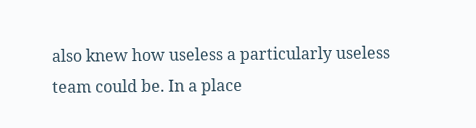also knew how useless a particularly useless team could be. In a place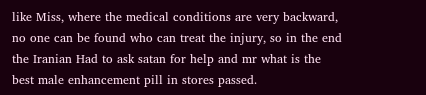like Miss, where the medical conditions are very backward, no one can be found who can treat the injury, so in the end the Iranian Had to ask satan for help and mr what is the best male enhancement pill in stores passed.